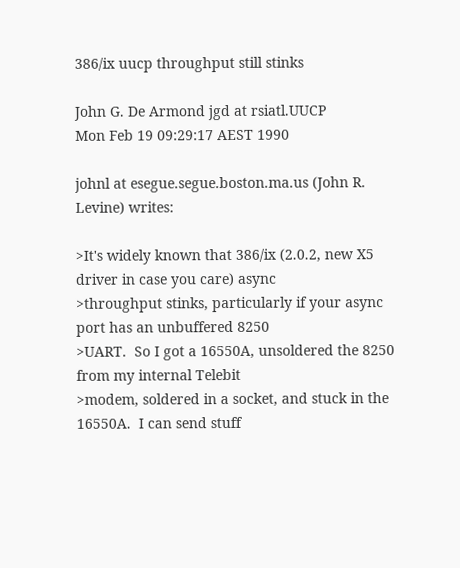386/ix uucp throughput still stinks

John G. De Armond jgd at rsiatl.UUCP
Mon Feb 19 09:29:17 AEST 1990

johnl at esegue.segue.boston.ma.us (John R. Levine) writes:

>It's widely known that 386/ix (2.0.2, new X5 driver in case you care) async
>throughput stinks, particularly if your async port has an unbuffered 8250
>UART.  So I got a 16550A, unsoldered the 8250 from my internal Telebit
>modem, soldered in a socket, and stuck in the 16550A.  I can send stuff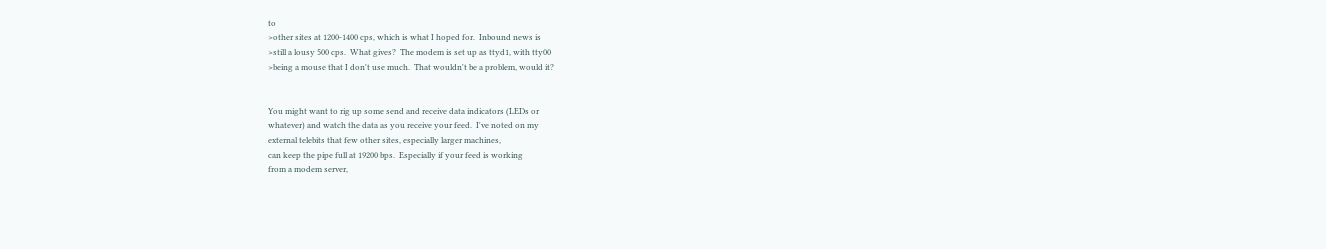to
>other sites at 1200-1400 cps, which is what I hoped for.  Inbound news is
>still a lousy 500 cps.  What gives?  The modem is set up as ttyd1, with tty00
>being a mouse that I don't use much.  That wouldn't be a problem, would it?


You might want to rig up some send and receive data indicators (LEDs or
whatever) and watch the data as you receive your feed.  I've noted on my
external telebits that few other sites, especially larger machines,
can keep the pipe full at 19200 bps.  Especially if your feed is working
from a modem server,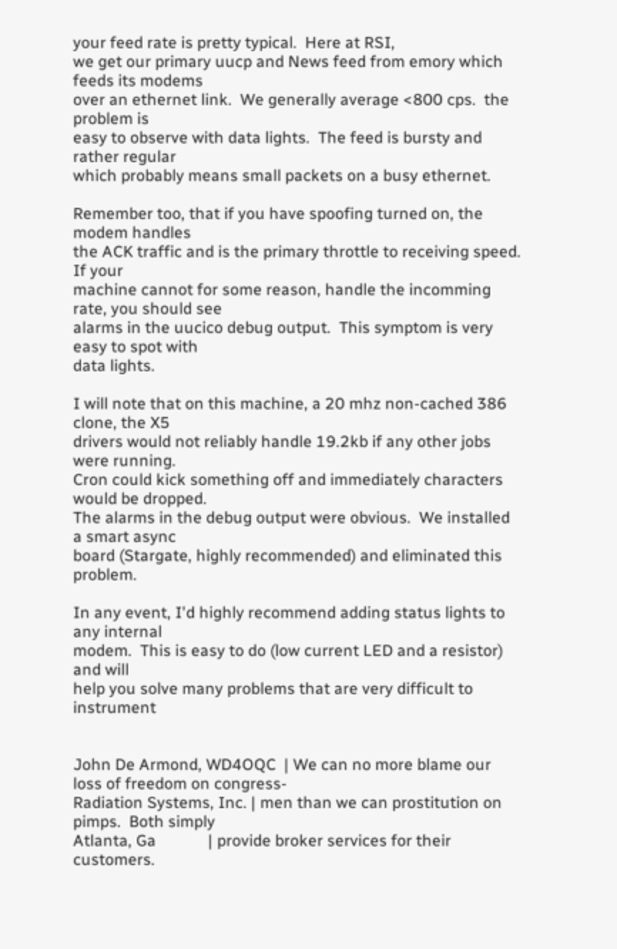your feed rate is pretty typical.  Here at RSI,
we get our primary uucp and News feed from emory which feeds its modems
over an ethernet link.  We generally average <800 cps.  the problem is
easy to observe with data lights.  The feed is bursty and rather regular
which probably means small packets on a busy ethernet.

Remember too, that if you have spoofing turned on, the modem handles
the ACK traffic and is the primary throttle to receiving speed.  If your
machine cannot for some reason, handle the incomming rate, you should see
alarms in the uucico debug output.  This symptom is very easy to spot with
data lights.

I will note that on this machine, a 20 mhz non-cached 386 clone, the X5
drivers would not reliably handle 19.2kb if any other jobs were running.
Cron could kick something off and immediately characters would be dropped.
The alarms in the debug output were obvious.  We installed a smart async
board (Stargate, highly recommended) and eliminated this problem.

In any event, I'd highly recommend adding status lights to any internal
modem.  This is easy to do (low current LED and a resistor) and will
help you solve many problems that are very difficult to instrument


John De Armond, WD4OQC  | We can no more blame our loss of freedom on congress-
Radiation Systems, Inc. | men than we can prostitution on pimps.  Both simply
Atlanta, Ga             | provide broker services for their customers.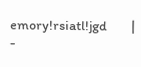emory!rsiatl!jgd        |  -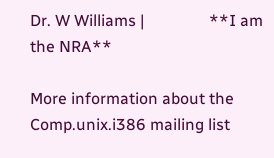Dr. W Williams |                **I am the NRA**

More information about the Comp.unix.i386 mailing list